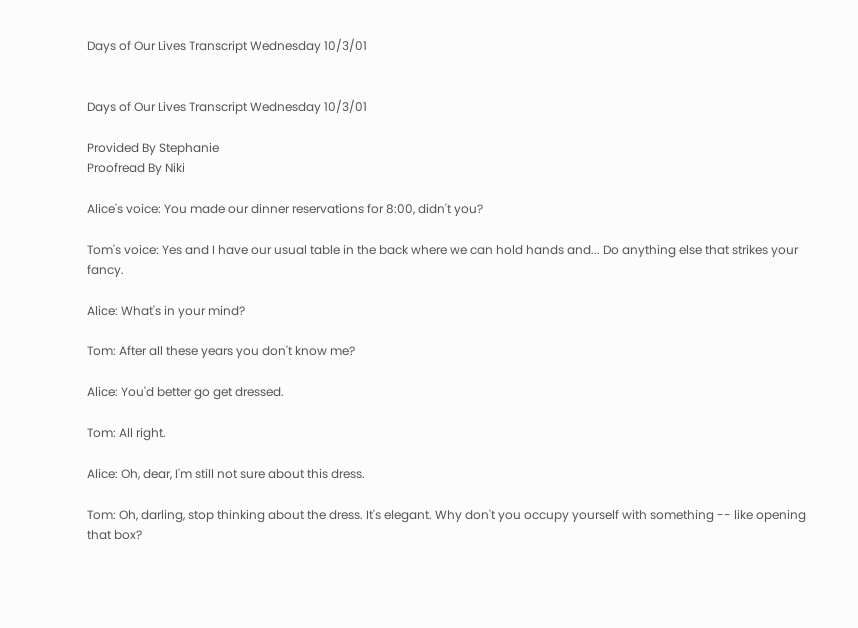Days of Our Lives Transcript Wednesday 10/3/01


Days of Our Lives Transcript Wednesday 10/3/01

Provided By Stephanie
Proofread By Niki

Alice's voice: You made our dinner reservations for 8:00, didn't you?

Tom's voice: Yes and I have our usual table in the back where we can hold hands and... Do anything else that strikes your fancy.

Alice: What's in your mind?

Tom: After all these years you don't know me?

Alice: You'd better go get dressed.

Tom: All right.

Alice: Oh, dear, I'm still not sure about this dress.

Tom: Oh, darling, stop thinking about the dress. It's elegant. Why don't you occupy yourself with something -- like opening that box?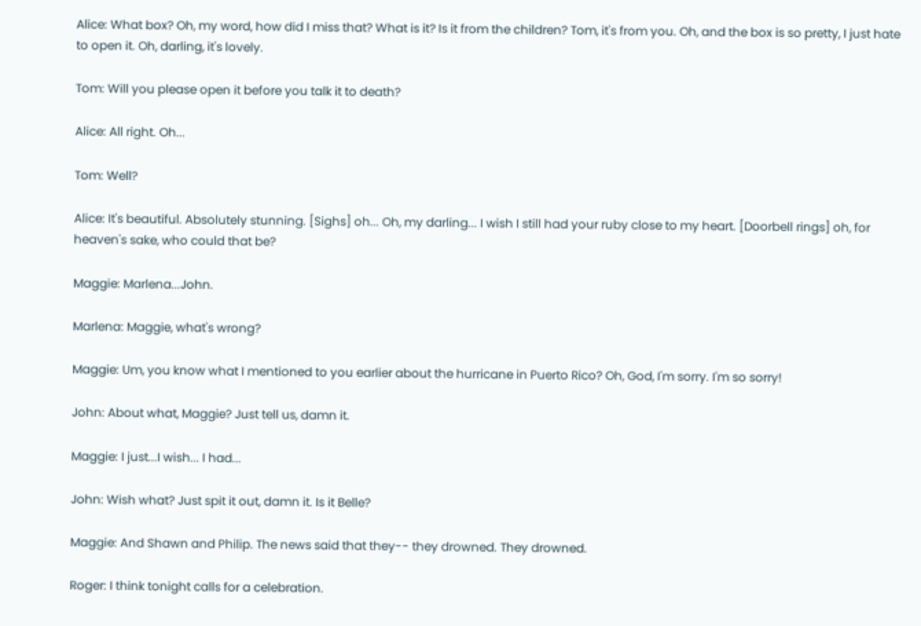Alice: What box? Oh, my word, how did I miss that? What is it? Is it from the children? Tom, it's from you. Oh, and the box is so pretty, I just hate to open it. Oh, darling, it's lovely.

Tom: Will you please open it before you talk it to death?

Alice: All right. Oh...

Tom: Well?

Alice: It's beautiful. Absolutely stunning. [Sighs] oh... Oh, my darling... I wish I still had your ruby close to my heart. [Doorbell rings] oh, for heaven's sake, who could that be?

Maggie: Marlena...John.

Marlena: Maggie, what's wrong?

Maggie: Um, you know what I mentioned to you earlier about the hurricane in Puerto Rico? Oh, God, I'm sorry. I'm so sorry!

John: About what, Maggie? Just tell us, damn it.

Maggie: I just...I wish... I had...

John: Wish what? Just spit it out, damn it. Is it Belle?

Maggie: And Shawn and Philip. The news said that they-- they drowned. They drowned.

Roger: I think tonight calls for a celebration.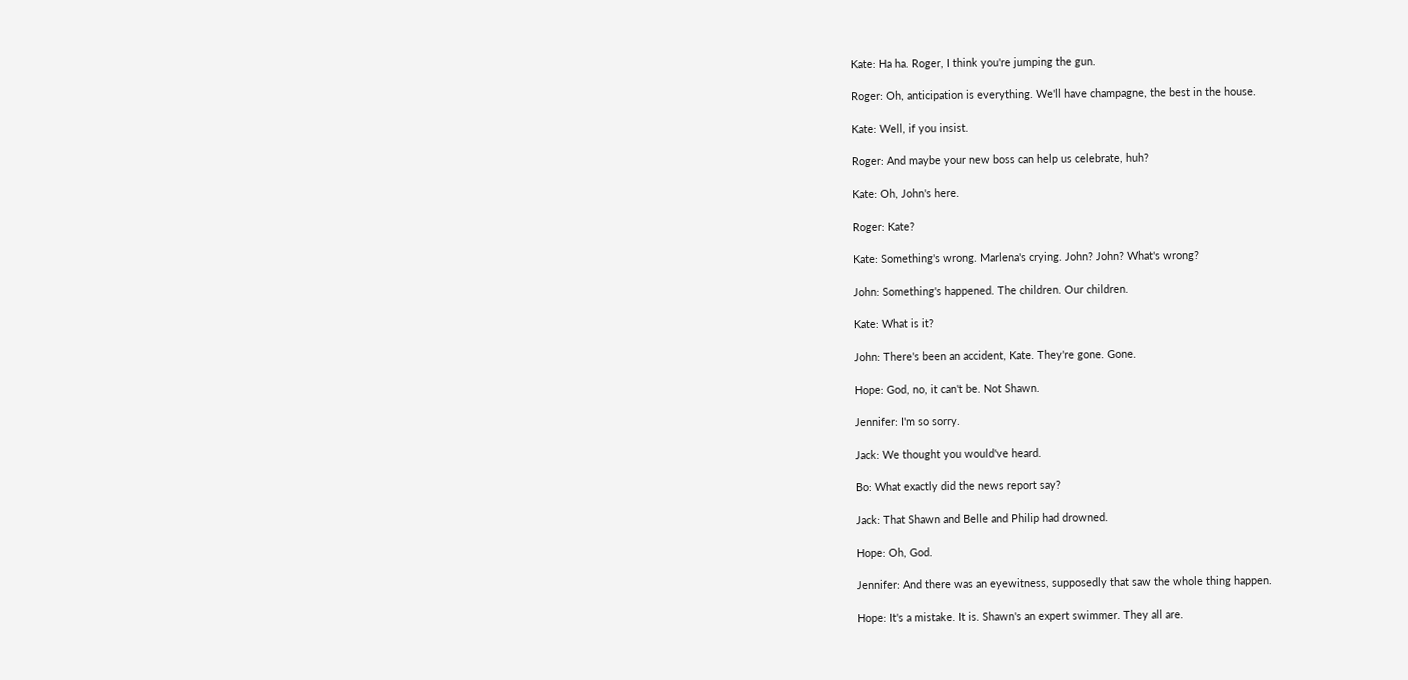Kate: Ha ha. Roger, I think you're jumping the gun.

Roger: Oh, anticipation is everything. We'll have champagne, the best in the house.

Kate: Well, if you insist.

Roger: And maybe your new boss can help us celebrate, huh?

Kate: Oh, John's here.

Roger: Kate?

Kate: Something's wrong. Marlena's crying. John? John? What's wrong?

John: Something's happened. The children. Our children.

Kate: What is it?

John: There's been an accident, Kate. They're gone. Gone.

Hope: God, no, it can't be. Not Shawn.

Jennifer: I'm so sorry.

Jack: We thought you would've heard.

Bo: What exactly did the news report say?

Jack: That Shawn and Belle and Philip had drowned.

Hope: Oh, God.

Jennifer: And there was an eyewitness, supposedly that saw the whole thing happen.

Hope: It's a mistake. It is. Shawn's an expert swimmer. They all are.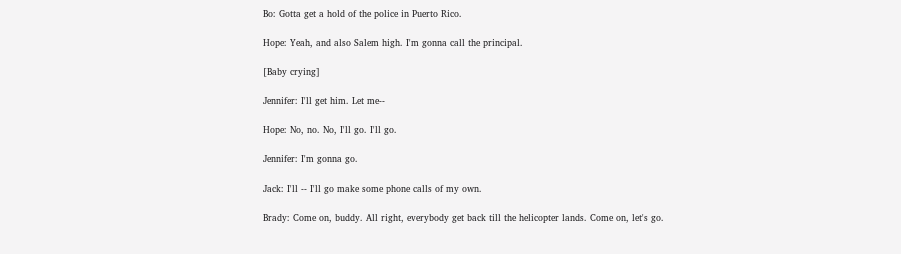Bo: Gotta get a hold of the police in Puerto Rico.

Hope: Yeah, and also Salem high. I'm gonna call the principal.

[Baby crying]

Jennifer: I'll get him. Let me--

Hope: No, no. No, I'll go. I'll go.

Jennifer: I'm gonna go.

Jack: I'll -- I'll go make some phone calls of my own.

Brady: Come on, buddy. All right, everybody get back till the helicopter lands. Come on, let's go.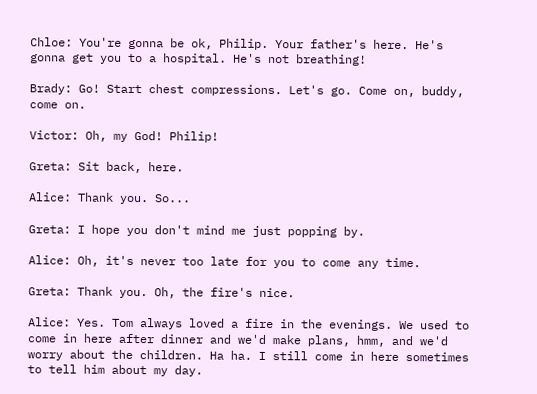Chloe: You're gonna be ok, Philip. Your father's here. He's gonna get you to a hospital. He's not breathing!

Brady: Go! Start chest compressions. Let's go. Come on, buddy, come on.

Victor: Oh, my God! Philip!

Greta: Sit back, here.

Alice: Thank you. So...

Greta: I hope you don't mind me just popping by.

Alice: Oh, it's never too late for you to come any time.

Greta: Thank you. Oh, the fire's nice.

Alice: Yes. Tom always loved a fire in the evenings. We used to come in here after dinner and we'd make plans, hmm, and we'd worry about the children. Ha ha. I still come in here sometimes to tell him about my day.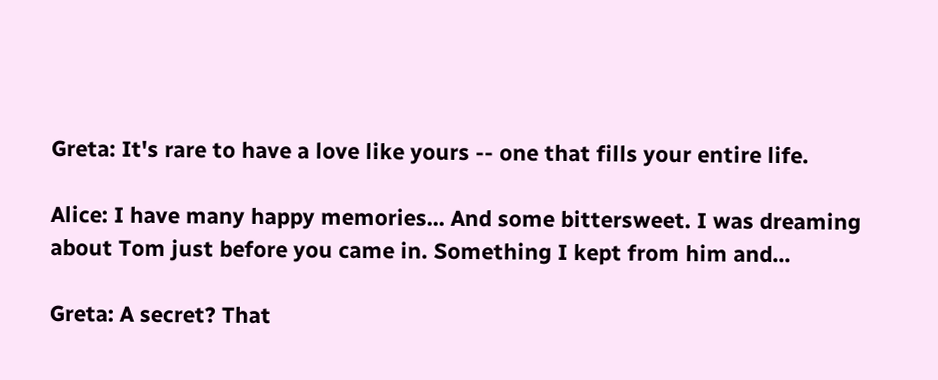Greta: It's rare to have a love like yours -- one that fills your entire life.

Alice: I have many happy memories... And some bittersweet. I was dreaming about Tom just before you came in. Something I kept from him and...

Greta: A secret? That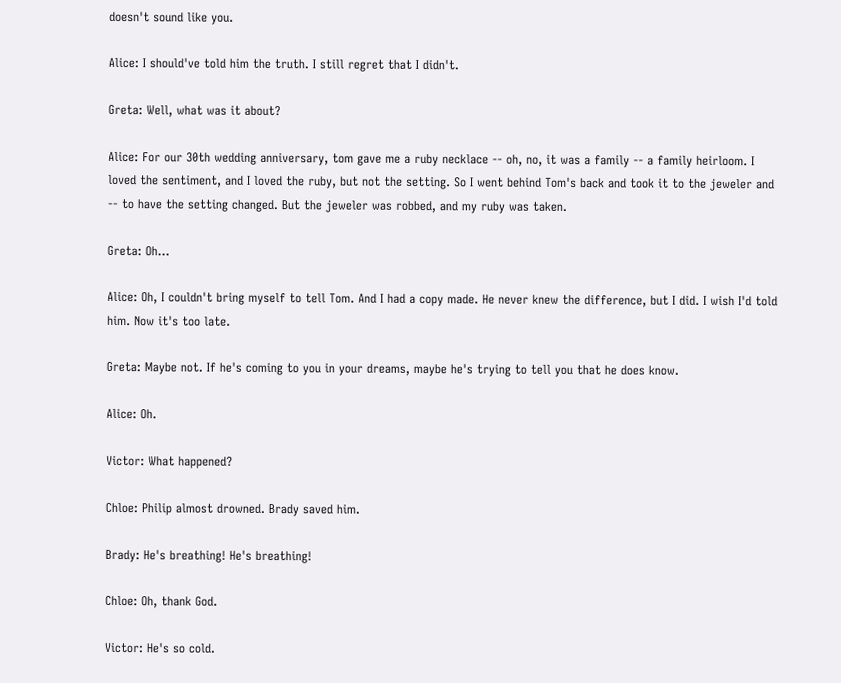doesn't sound like you.

Alice: I should've told him the truth. I still regret that I didn't.

Greta: Well, what was it about?

Alice: For our 30th wedding anniversary, tom gave me a ruby necklace -- oh, no, it was a family -- a family heirloom. I loved the sentiment, and I loved the ruby, but not the setting. So I went behind Tom's back and took it to the jeweler and -- to have the setting changed. But the jeweler was robbed, and my ruby was taken.

Greta: Oh...

Alice: Oh, I couldn't bring myself to tell Tom. And I had a copy made. He never knew the difference, but I did. I wish I'd told him. Now it's too late.

Greta: Maybe not. If he's coming to you in your dreams, maybe he's trying to tell you that he does know.

Alice: Oh.

Victor: What happened?

Chloe: Philip almost drowned. Brady saved him.

Brady: He's breathing! He's breathing!

Chloe: Oh, thank God.

Victor: He's so cold.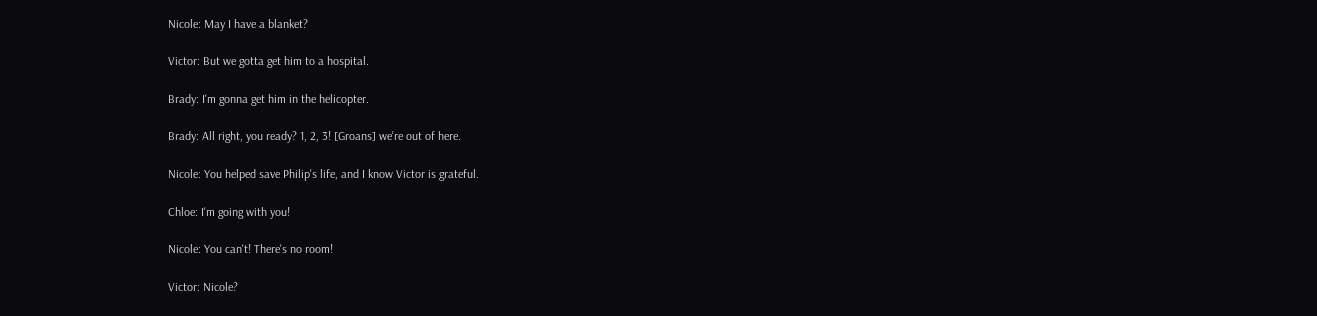Nicole: May I have a blanket?

Victor: But we gotta get him to a hospital.

Brady: I'm gonna get him in the helicopter.

Brady: All right, you ready? 1, 2, 3! [Groans] we're out of here.

Nicole: You helped save Philip's life, and I know Victor is grateful.

Chloe: I'm going with you!

Nicole: You can't! There's no room!

Victor: Nicole?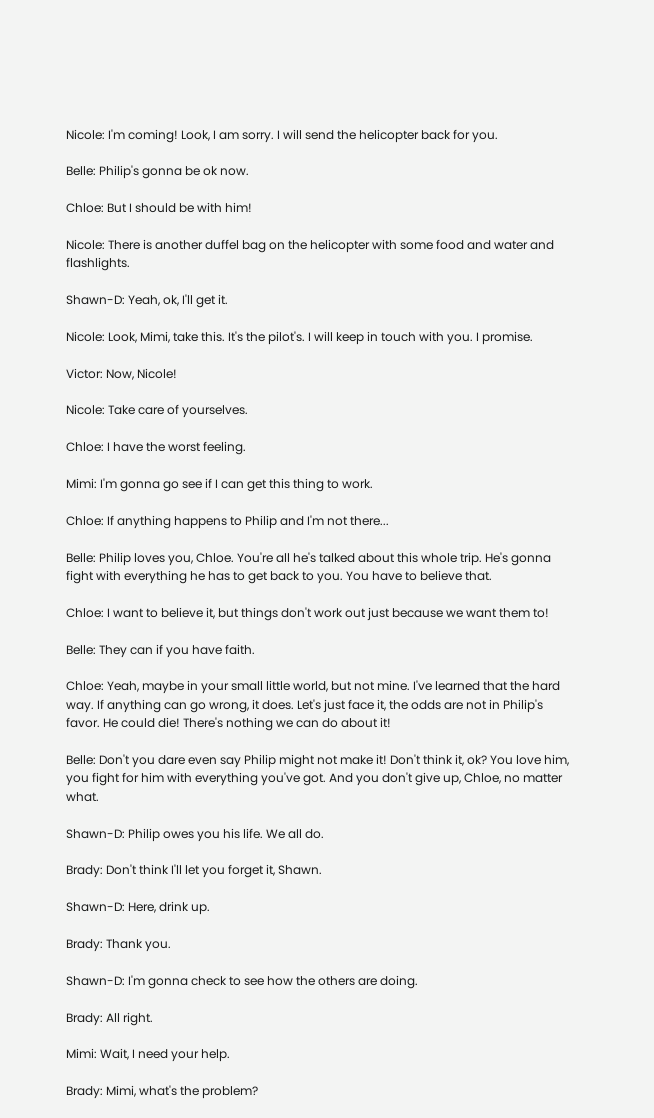Nicole: I'm coming! Look, I am sorry. I will send the helicopter back for you.

Belle: Philip's gonna be ok now.

Chloe: But I should be with him!

Nicole: There is another duffel bag on the helicopter with some food and water and flashlights.

Shawn-D: Yeah, ok, I'll get it.

Nicole: Look, Mimi, take this. It's the pilot's. I will keep in touch with you. I promise.

Victor: Now, Nicole!

Nicole: Take care of yourselves.

Chloe: I have the worst feeling.

Mimi: I'm gonna go see if I can get this thing to work.

Chloe: If anything happens to Philip and I'm not there...

Belle: Philip loves you, Chloe. You're all he's talked about this whole trip. He's gonna fight with everything he has to get back to you. You have to believe that.

Chloe: I want to believe it, but things don't work out just because we want them to!

Belle: They can if you have faith.

Chloe: Yeah, maybe in your small little world, but not mine. I've learned that the hard way. If anything can go wrong, it does. Let's just face it, the odds are not in Philip's favor. He could die! There's nothing we can do about it!

Belle: Don't you dare even say Philip might not make it! Don't think it, ok? You love him, you fight for him with everything you've got. And you don't give up, Chloe, no matter what.

Shawn-D: Philip owes you his life. We all do.

Brady: Don't think I'll let you forget it, Shawn.

Shawn-D: Here, drink up.

Brady: Thank you.

Shawn-D: I'm gonna check to see how the others are doing.

Brady: All right.

Mimi: Wait, I need your help.

Brady: Mimi, what's the problem?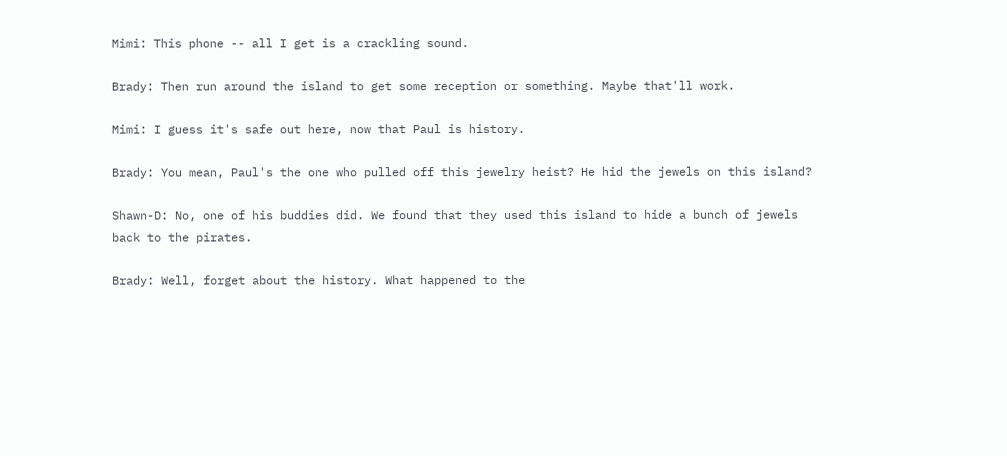Mimi: This phone -- all I get is a crackling sound.

Brady: Then run around the island to get some reception or something. Maybe that'll work.

Mimi: I guess it's safe out here, now that Paul is history.

Brady: You mean, Paul's the one who pulled off this jewelry heist? He hid the jewels on this island?

Shawn-D: No, one of his buddies did. We found that they used this island to hide a bunch of jewels back to the pirates.

Brady: Well, forget about the history. What happened to the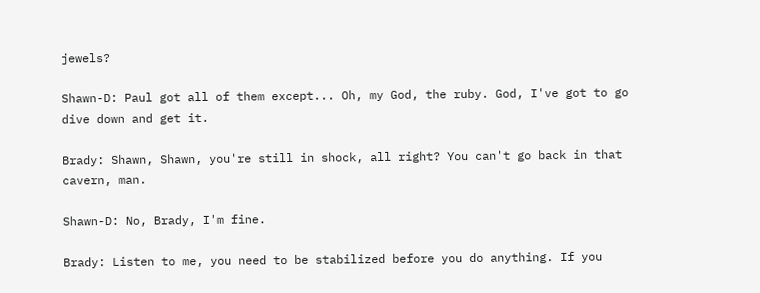jewels?

Shawn-D: Paul got all of them except... Oh, my God, the ruby. God, I've got to go dive down and get it.

Brady: Shawn, Shawn, you're still in shock, all right? You can't go back in that cavern, man.

Shawn-D: No, Brady, I'm fine.

Brady: Listen to me, you need to be stabilized before you do anything. If you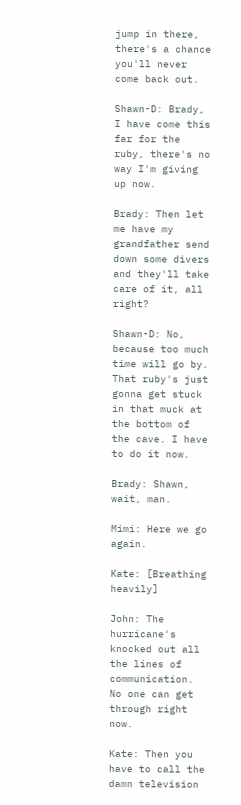jump in there, there's a chance you'll never come back out.

Shawn-D: Brady, I have come this far for the ruby, there's no way I'm giving up now.

Brady: Then let me have my grandfather send down some divers and they'll take care of it, all right?

Shawn-D: No, because too much time will go by. That ruby's just gonna get stuck in that muck at the bottom of the cave. I have to do it now.

Brady: Shawn, wait, man.

Mimi: Here we go again.

Kate: [Breathing heavily]

John: The hurricane's knocked out all the lines of communication. No one can get through right now.

Kate: Then you have to call the damn television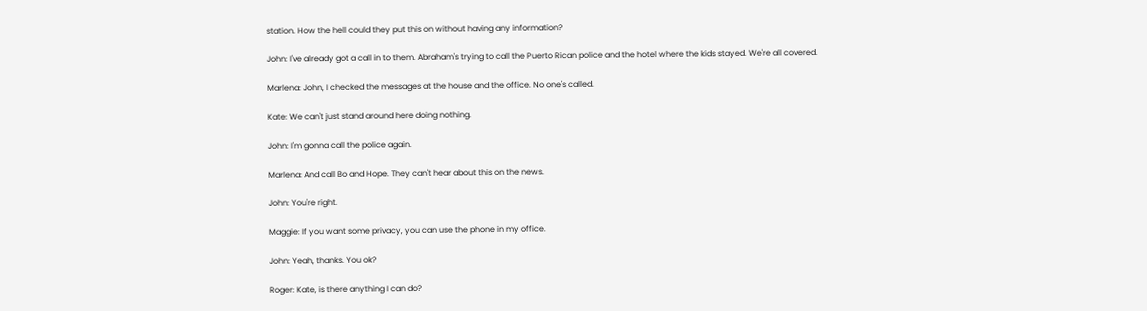station. How the hell could they put this on without having any information?

John: I've already got a call in to them. Abraham's trying to call the Puerto Rican police and the hotel where the kids stayed. We're all covered.

Marlena: John, I checked the messages at the house and the office. No one's called.

Kate: We can't just stand around here doing nothing.

John: I'm gonna call the police again.

Marlena: And call Bo and Hope. They can't hear about this on the news.

John: You're right.

Maggie: If you want some privacy, you can use the phone in my office.

John: Yeah, thanks. You ok?

Roger: Kate, is there anything I can do?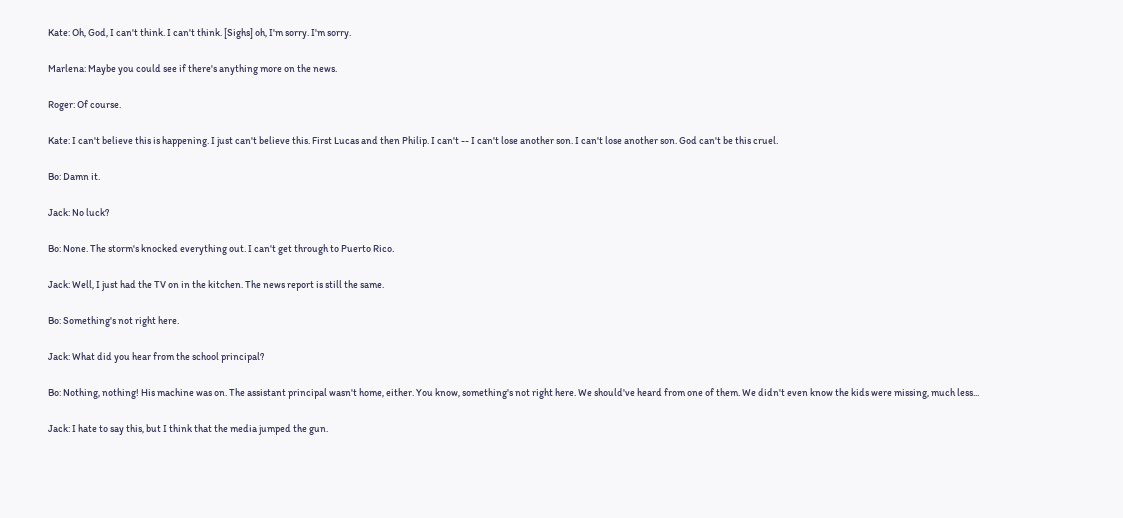Kate: Oh, God, I can't think. I can't think. [Sighs] oh, I'm sorry. I'm sorry.

Marlena: Maybe you could see if there's anything more on the news.

Roger: Of course.

Kate: I can't believe this is happening. I just can't believe this. First Lucas and then Philip. I can't -- I can't lose another son. I can't lose another son. God can't be this cruel.

Bo: Damn it.

Jack: No luck?

Bo: None. The storm's knocked everything out. I can't get through to Puerto Rico.

Jack: Well, I just had the TV on in the kitchen. The news report is still the same.

Bo: Something's not right here.

Jack: What did you hear from the school principal?

Bo: Nothing, nothing! His machine was on. The assistant principal wasn't home, either. You know, something's not right here. We should've heard from one of them. We didn't even know the kids were missing, much less...

Jack: I hate to say this, but I think that the media jumped the gun.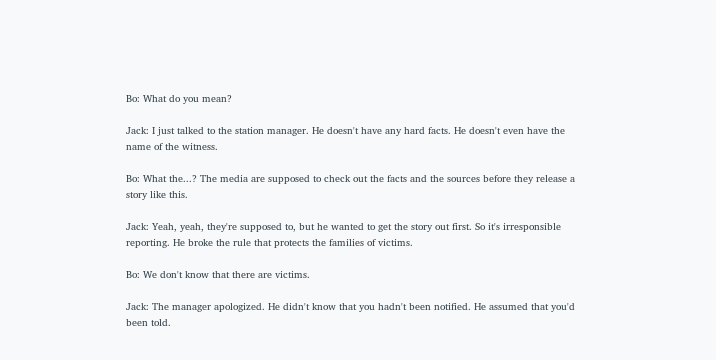Bo: What do you mean?

Jack: I just talked to the station manager. He doesn't have any hard facts. He doesn't even have the name of the witness.

Bo: What the...? The media are supposed to check out the facts and the sources before they release a story like this.

Jack: Yeah, yeah, they're supposed to, but he wanted to get the story out first. So it's irresponsible reporting. He broke the rule that protects the families of victims.

Bo: We don't know that there are victims.

Jack: The manager apologized. He didn't know that you hadn't been notified. He assumed that you'd been told.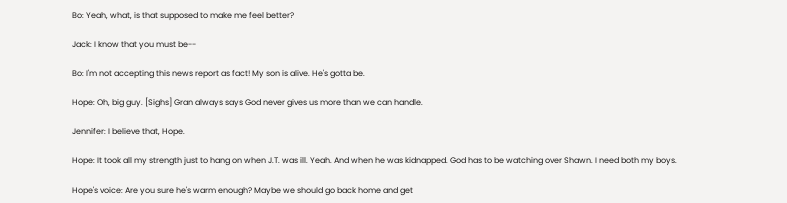Bo: Yeah, what, is that supposed to make me feel better?

Jack: I know that you must be--

Bo: I'm not accepting this news report as fact! My son is alive. He's gotta be.

Hope: Oh, big guy. [Sighs] Gran always says God never gives us more than we can handle.

Jennifer: I believe that, Hope.

Hope: It took all my strength just to hang on when J.T. was ill. Yeah. And when he was kidnapped. God has to be watching over Shawn. I need both my boys.

Hope's voice: Are you sure he's warm enough? Maybe we should go back home and get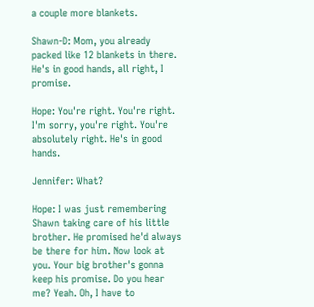a couple more blankets.

Shawn-D: Mom, you already packed like 12 blankets in there. He's in good hands, all right, I promise.

Hope: You're right. You're right. I'm sorry, you're right. You're absolutely right. He's in good hands.

Jennifer: What?

Hope: I was just remembering Shawn taking care of his little brother. He promised he'd always be there for him. Now look at you. Your big brother's gonna keep his promise. Do you hear me? Yeah. Oh, I have to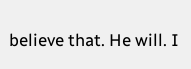believe that. He will. I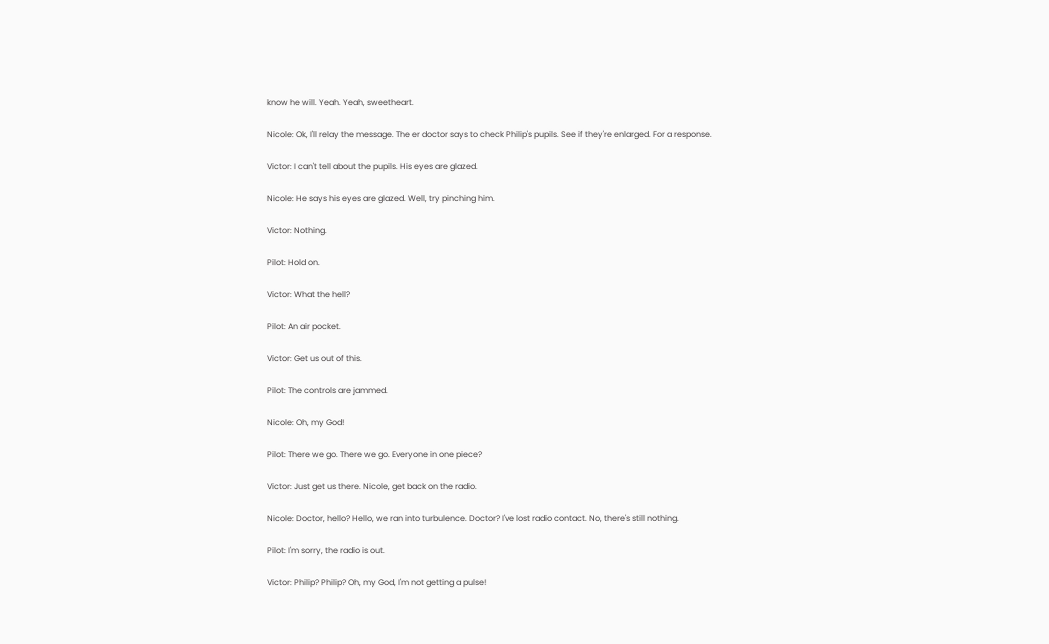know he will. Yeah. Yeah, sweetheart.

Nicole: Ok, I'll relay the message. The er doctor says to check Philip's pupils. See if they're enlarged. For a response.

Victor: I can't tell about the pupils. His eyes are glazed.

Nicole: He says his eyes are glazed. Well, try pinching him.

Victor: Nothing.

Pilot: Hold on.

Victor: What the hell?

Pilot: An air pocket.

Victor: Get us out of this.

Pilot: The controls are jammed.

Nicole: Oh, my God!

Pilot: There we go. There we go. Everyone in one piece?

Victor: Just get us there. Nicole, get back on the radio.

Nicole: Doctor, hello? Hello, we ran into turbulence. Doctor? I've lost radio contact. No, there's still nothing.

Pilot: I'm sorry, the radio is out.

Victor: Philip? Philip? Oh, my God, I'm not getting a pulse!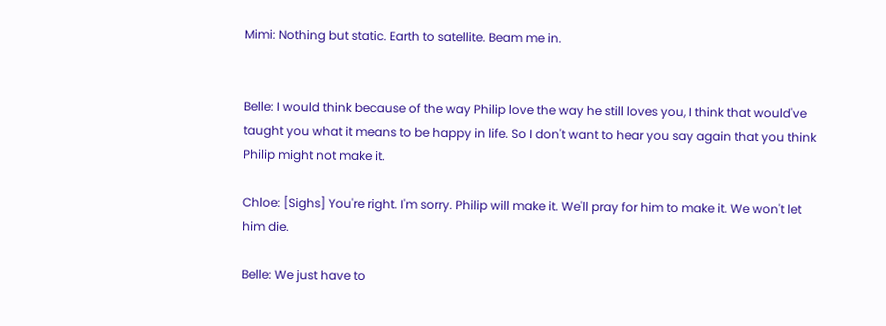Mimi: Nothing but static. Earth to satellite. Beam me in.


Belle: I would think because of the way Philip love the way he still loves you, I think that would've taught you what it means to be happy in life. So I don't want to hear you say again that you think Philip might not make it.

Chloe: [Sighs] You're right. I'm sorry. Philip will make it. We'll pray for him to make it. We won't let him die.

Belle: We just have to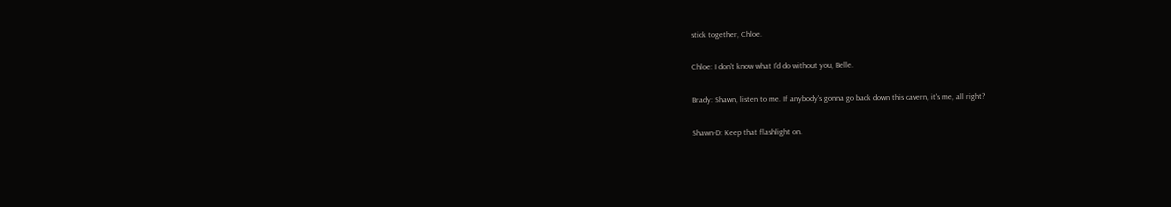stick together, Chloe.

Chloe: I don't know what I'd do without you, Belle.

Brady: Shawn, listen to me. If anybody's gonna go back down this cavern, it's me, all right?

Shawn-D: Keep that flashlight on.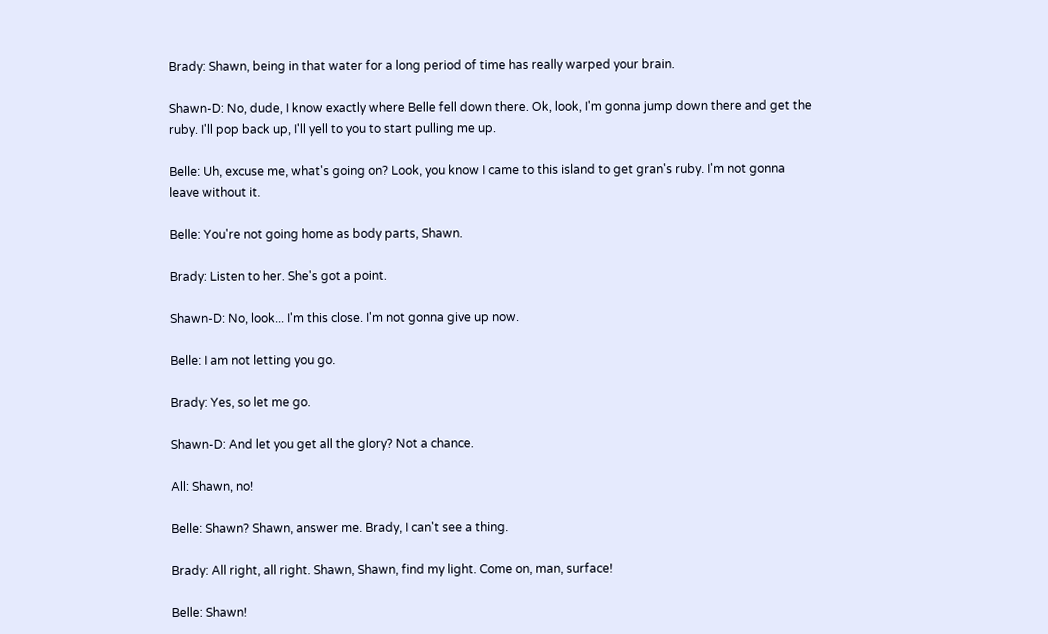Brady: Shawn, being in that water for a long period of time has really warped your brain.

Shawn-D: No, dude, I know exactly where Belle fell down there. Ok, look, I'm gonna jump down there and get the ruby. I'll pop back up, I'll yell to you to start pulling me up.

Belle: Uh, excuse me, what's going on? Look, you know I came to this island to get gran's ruby. I'm not gonna leave without it.

Belle: You're not going home as body parts, Shawn.

Brady: Listen to her. She's got a point.

Shawn-D: No, look... I'm this close. I'm not gonna give up now.

Belle: I am not letting you go.

Brady: Yes, so let me go.

Shawn-D: And let you get all the glory? Not a chance.

All: Shawn, no!

Belle: Shawn? Shawn, answer me. Brady, I can't see a thing.

Brady: All right, all right. Shawn, Shawn, find my light. Come on, man, surface!

Belle: Shawn!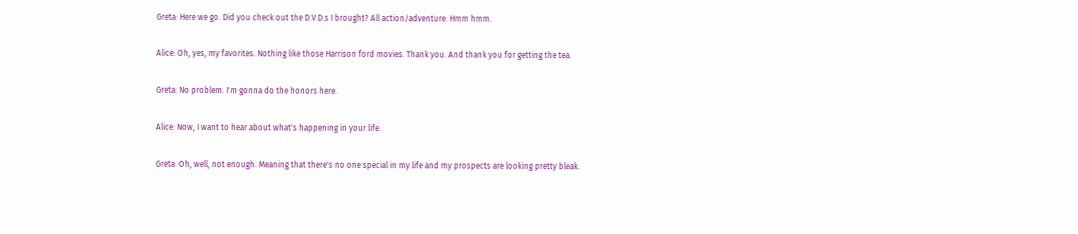Greta: Here we go. Did you check out the D.V.D.s I brought? All action/adventure. Hmm hmm.

Alice: Oh, yes, my favorites. Nothing like those Harrison ford movies. Thank you. And thank you for getting the tea.

Greta: No problem. I'm gonna do the honors here.

Alice: Now, I want to hear about what's happening in your life.

Greta: Oh, well, not enough. Meaning that there's no one special in my life and my prospects are looking pretty bleak.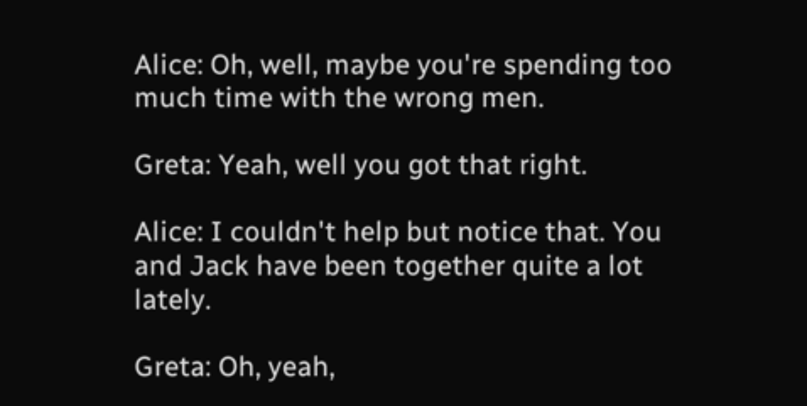Alice: Oh, well, maybe you're spending too much time with the wrong men.

Greta: Yeah, well you got that right.

Alice: I couldn't help but notice that. You and Jack have been together quite a lot lately.

Greta: Oh, yeah,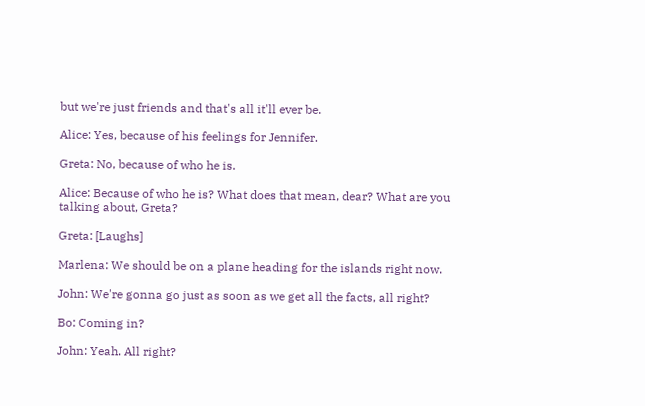but we're just friends and that's all it'll ever be.

Alice: Yes, because of his feelings for Jennifer.

Greta: No, because of who he is.

Alice: Because of who he is? What does that mean, dear? What are you talking about, Greta?

Greta: [Laughs]

Marlena: We should be on a plane heading for the islands right now.

John: We're gonna go just as soon as we get all the facts, all right?

Bo: Coming in?

John: Yeah. All right?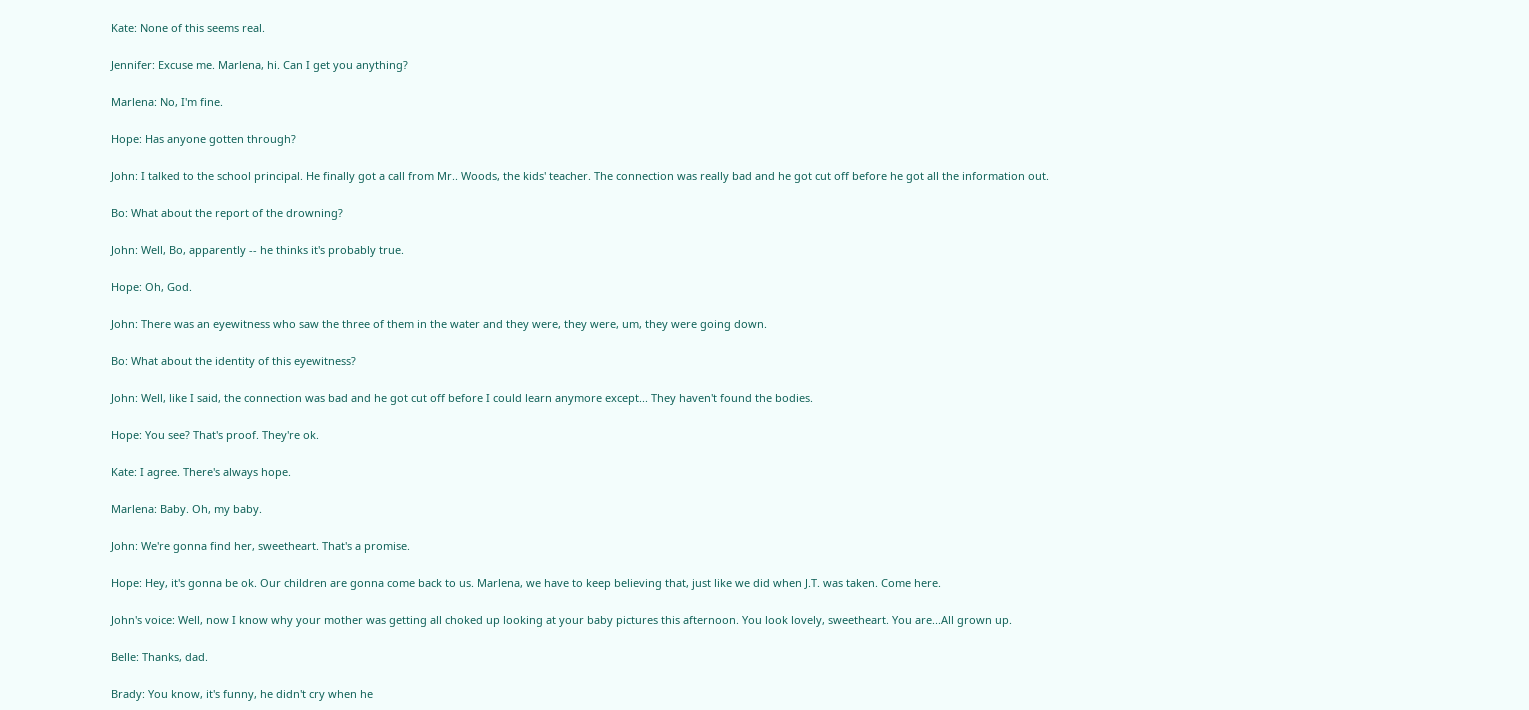Kate: None of this seems real.

Jennifer: Excuse me. Marlena, hi. Can I get you anything?

Marlena: No, I'm fine.

Hope: Has anyone gotten through?

John: I talked to the school principal. He finally got a call from Mr.. Woods, the kids' teacher. The connection was really bad and he got cut off before he got all the information out.

Bo: What about the report of the drowning?

John: Well, Bo, apparently -- he thinks it's probably true.

Hope: Oh, God.

John: There was an eyewitness who saw the three of them in the water and they were, they were, um, they were going down.

Bo: What about the identity of this eyewitness?

John: Well, like I said, the connection was bad and he got cut off before I could learn anymore except... They haven't found the bodies.

Hope: You see? That's proof. They're ok.

Kate: I agree. There's always hope.

Marlena: Baby. Oh, my baby.

John: We're gonna find her, sweetheart. That's a promise.

Hope: Hey, it's gonna be ok. Our children are gonna come back to us. Marlena, we have to keep believing that, just like we did when J.T. was taken. Come here.

John's voice: Well, now I know why your mother was getting all choked up looking at your baby pictures this afternoon. You look lovely, sweetheart. You are...All grown up.

Belle: Thanks, dad.

Brady: You know, it's funny, he didn't cry when he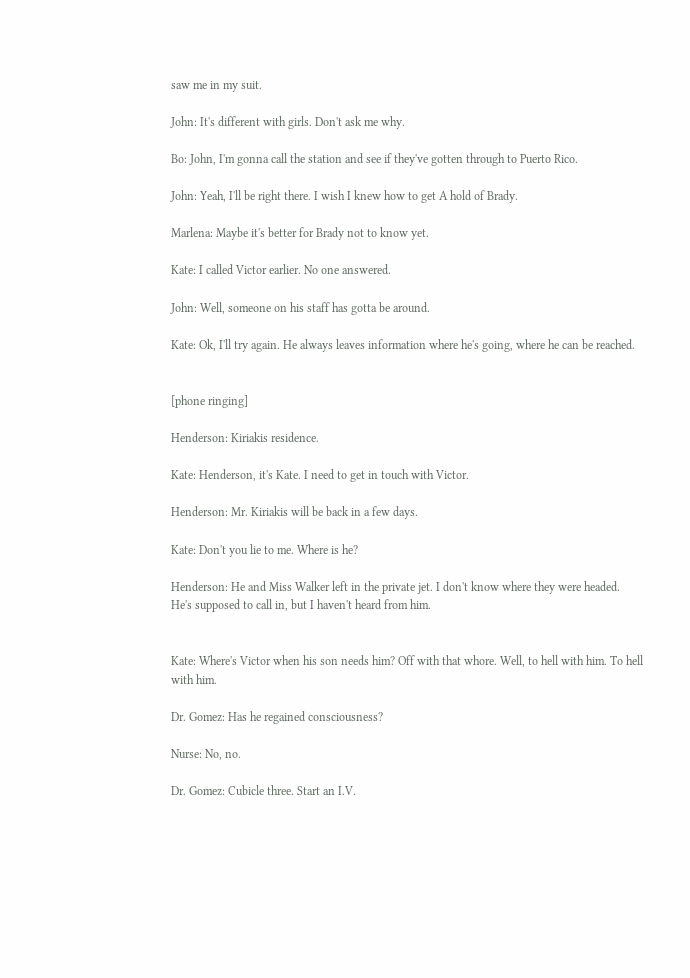saw me in my suit.

John: It's different with girls. Don't ask me why.

Bo: John, I'm gonna call the station and see if they've gotten through to Puerto Rico.

John: Yeah, I'll be right there. I wish I knew how to get A hold of Brady.

Marlena: Maybe it's better for Brady not to know yet.

Kate: I called Victor earlier. No one answered.

John: Well, someone on his staff has gotta be around.

Kate: Ok, I'll try again. He always leaves information where he's going, where he can be reached.


[phone ringing]

Henderson: Kiriakis residence.

Kate: Henderson, it's Kate. I need to get in touch with Victor.

Henderson: Mr. Kiriakis will be back in a few days.

Kate: Don't you lie to me. Where is he?

Henderson: He and Miss Walker left in the private jet. I don't know where they were headed. He's supposed to call in, but I haven't heard from him.


Kate: Where's Victor when his son needs him? Off with that whore. Well, to hell with him. To hell with him.

Dr. Gomez: Has he regained consciousness?

Nurse: No, no.

Dr. Gomez: Cubicle three. Start an I.V.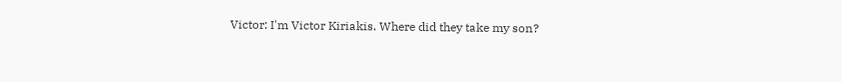Victor: I'm Victor Kiriakis. Where did they take my son?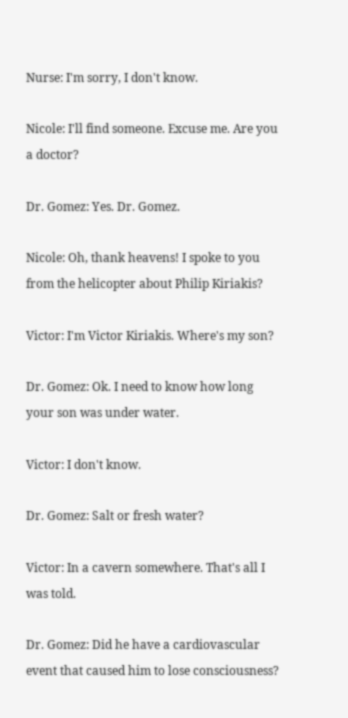Nurse: I'm sorry, I don't know.

Nicole: I'll find someone. Excuse me. Are you a doctor?

Dr. Gomez: Yes. Dr. Gomez.

Nicole: Oh, thank heavens! I spoke to you from the helicopter about Philip Kiriakis?

Victor: I'm Victor Kiriakis. Where's my son?

Dr. Gomez: Ok. I need to know how long your son was under water.

Victor: I don't know.

Dr. Gomez: Salt or fresh water?

Victor: In a cavern somewhere. That's all I was told.

Dr. Gomez: Did he have a cardiovascular event that caused him to lose consciousness?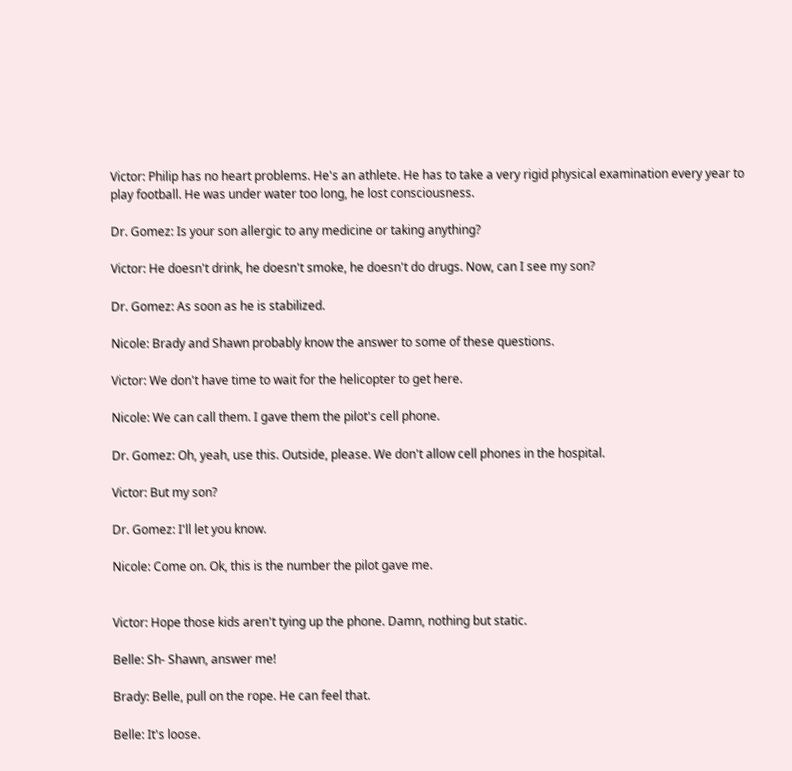Victor: Philip has no heart problems. He's an athlete. He has to take a very rigid physical examination every year to play football. He was under water too long, he lost consciousness.

Dr. Gomez: Is your son allergic to any medicine or taking anything?

Victor: He doesn't drink, he doesn't smoke, he doesn't do drugs. Now, can I see my son?

Dr. Gomez: As soon as he is stabilized.

Nicole: Brady and Shawn probably know the answer to some of these questions.

Victor: We don't have time to wait for the helicopter to get here.

Nicole: We can call them. I gave them the pilot's cell phone.

Dr. Gomez: Oh, yeah, use this. Outside, please. We don't allow cell phones in the hospital.

Victor: But my son?

Dr. Gomez: I'll let you know.

Nicole: Come on. Ok, this is the number the pilot gave me.


Victor: Hope those kids aren't tying up the phone. Damn, nothing but static.

Belle: Sh- Shawn, answer me!

Brady: Belle, pull on the rope. He can feel that.

Belle: It's loose.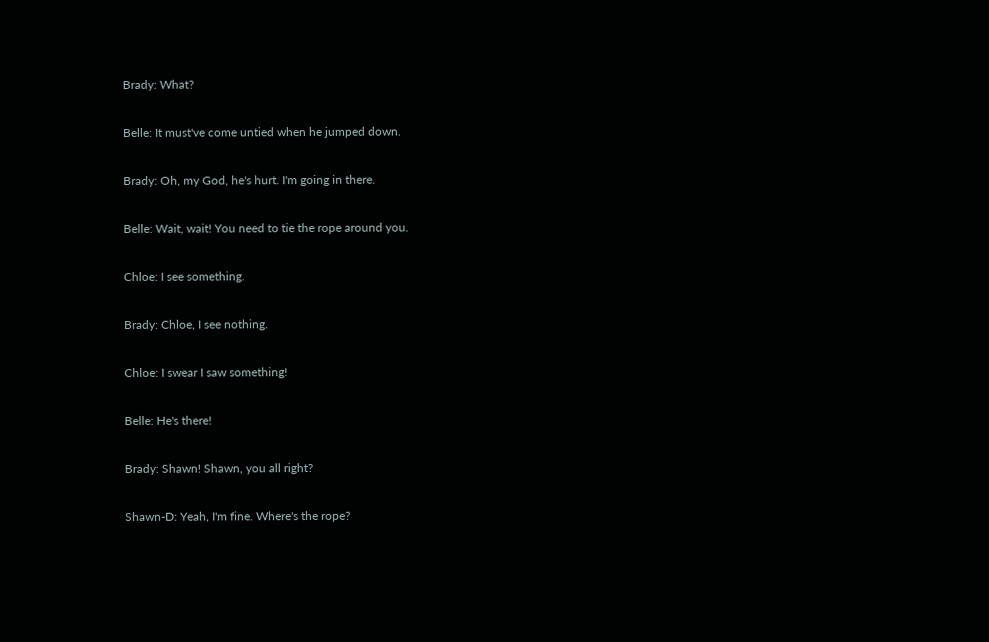Brady: What?

Belle: It must've come untied when he jumped down.

Brady: Oh, my God, he's hurt. I'm going in there.

Belle: Wait, wait! You need to tie the rope around you.

Chloe: I see something.

Brady: Chloe, I see nothing.

Chloe: I swear I saw something!

Belle: He's there!

Brady: Shawn! Shawn, you all right?

Shawn-D: Yeah, I'm fine. Where's the rope?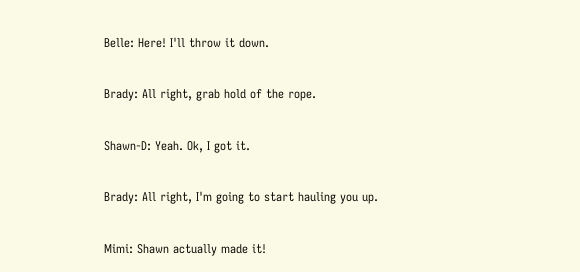Belle: Here! I'll throw it down.

Brady: All right, grab hold of the rope.

Shawn-D: Yeah. Ok, I got it.

Brady: All right, I'm going to start hauling you up.

Mimi: Shawn actually made it!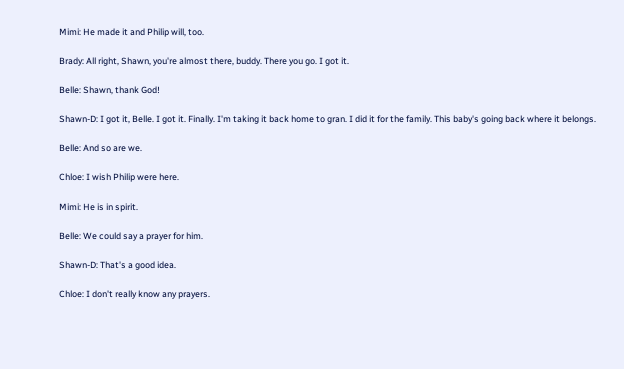Mimi: He made it and Philip will, too.

Brady: All right, Shawn, you're almost there, buddy. There you go. I got it.

Belle: Shawn, thank God!

Shawn-D: I got it, Belle. I got it. Finally. I'm taking it back home to gran. I did it for the family. This baby's going back where it belongs.

Belle: And so are we.

Chloe: I wish Philip were here.

Mimi: He is in spirit.

Belle: We could say a prayer for him.

Shawn-D: That's a good idea.

Chloe: I don't really know any prayers.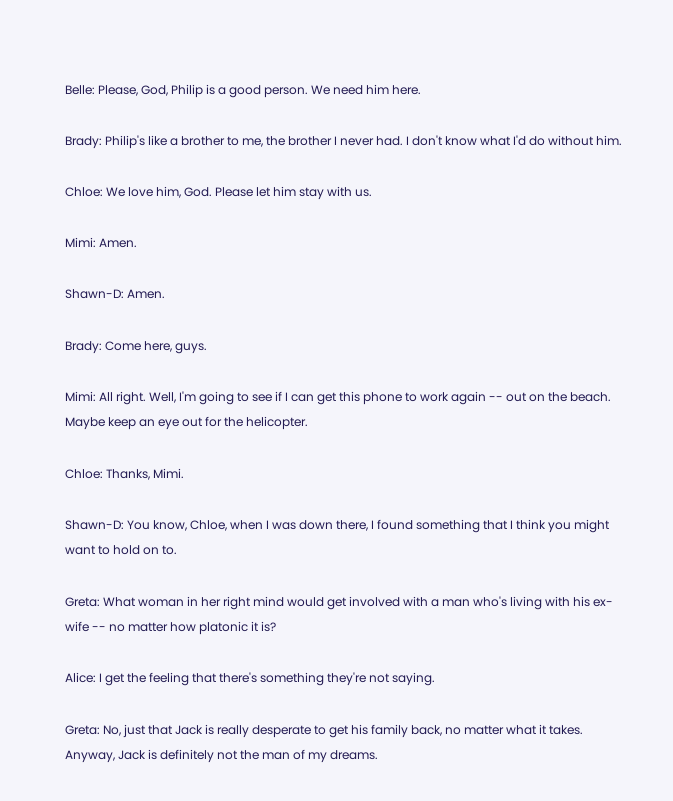Belle: Please, God, Philip is a good person. We need him here.

Brady: Philip's like a brother to me, the brother I never had. I don't know what I'd do without him.

Chloe: We love him, God. Please let him stay with us.

Mimi: Amen.

Shawn-D: Amen.

Brady: Come here, guys.

Mimi: All right. Well, I'm going to see if I can get this phone to work again -- out on the beach. Maybe keep an eye out for the helicopter.

Chloe: Thanks, Mimi.

Shawn-D: You know, Chloe, when I was down there, I found something that I think you might want to hold on to.

Greta: What woman in her right mind would get involved with a man who's living with his ex-wife -- no matter how platonic it is?

Alice: I get the feeling that there's something they're not saying.

Greta: No, just that Jack is really desperate to get his family back, no matter what it takes. Anyway, Jack is definitely not the man of my dreams.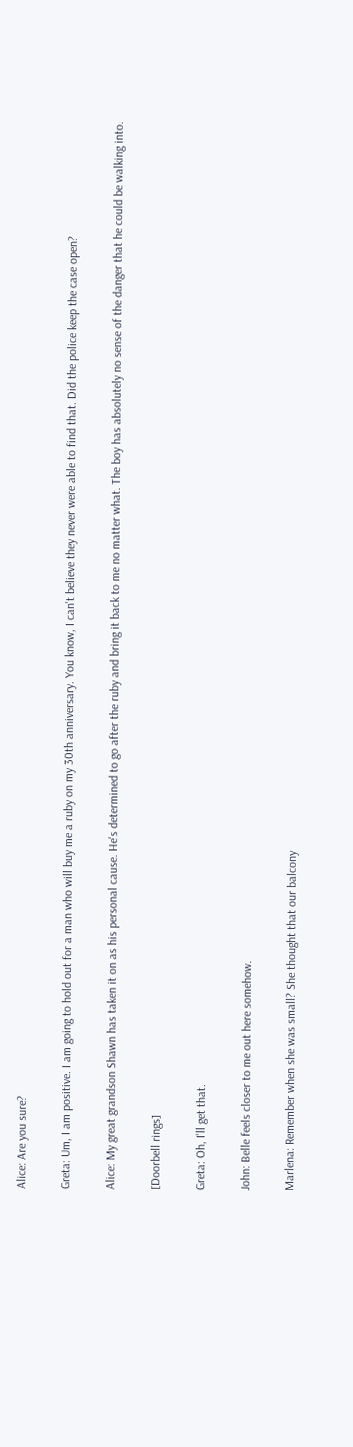Alice: Are you sure?

Greta: Um, I am positive. I am going to hold out for a man who will buy me a ruby on my 30th anniversary. You know, I can't believe they never were able to find that. Did the police keep the case open?

Alice: My great grandson Shawn has taken it on as his personal cause. He's determined to go after the ruby and bring it back to me no matter what. The boy has absolutely no sense of the danger that he could be walking into.

[Doorbell rings]

Greta: Oh, I'll get that.

John: Belle feels closer to me out here somehow.

Marlena: Remember when she was small? She thought that our balcony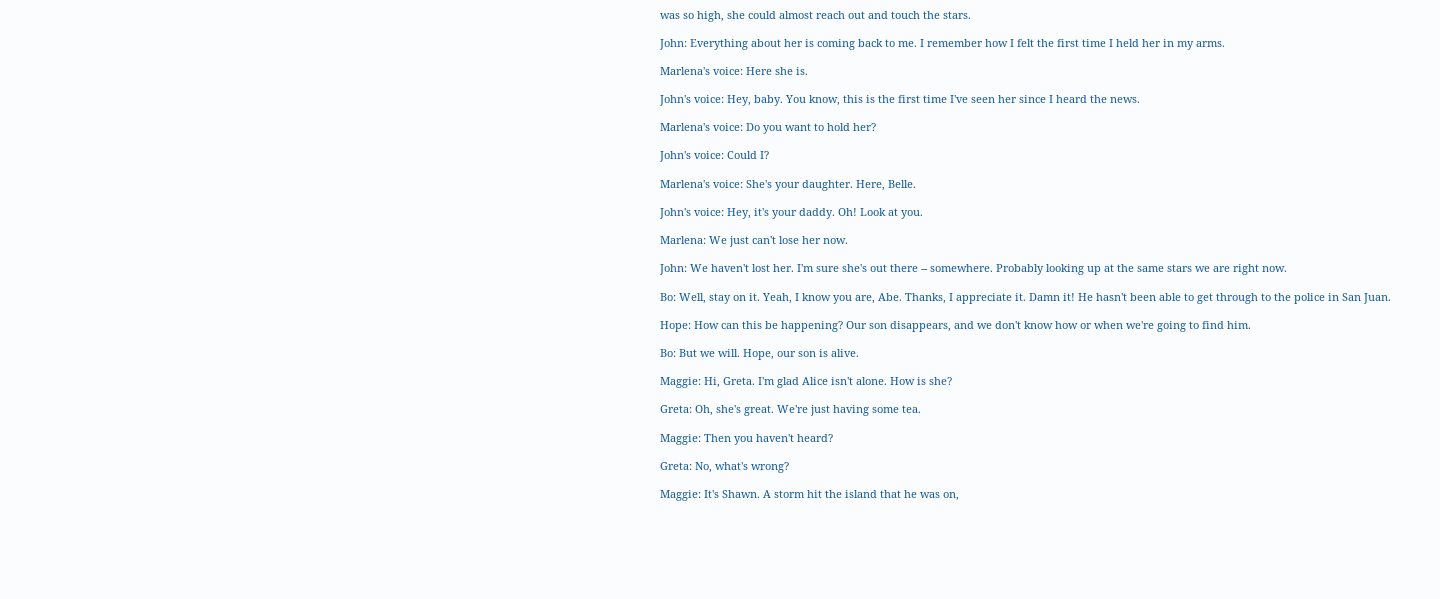was so high, she could almost reach out and touch the stars.

John: Everything about her is coming back to me. I remember how I felt the first time I held her in my arms.

Marlena's voice: Here she is.

John's voice: Hey, baby. You know, this is the first time I've seen her since I heard the news.

Marlena's voice: Do you want to hold her?

John's voice: Could I?

Marlena's voice: She's your daughter. Here, Belle.

John's voice: Hey, it's your daddy. Oh! Look at you.

Marlena: We just can't lose her now.

John: We haven't lost her. I'm sure she's out there -- somewhere. Probably looking up at the same stars we are right now.

Bo: Well, stay on it. Yeah, I know you are, Abe. Thanks, I appreciate it. Damn it! He hasn't been able to get through to the police in San Juan.

Hope: How can this be happening? Our son disappears, and we don't know how or when we're going to find him.

Bo: But we will. Hope, our son is alive.

Maggie: Hi, Greta. I'm glad Alice isn't alone. How is she?

Greta: Oh, she's great. We're just having some tea.

Maggie: Then you haven't heard?

Greta: No, what's wrong?

Maggie: It's Shawn. A storm hit the island that he was on,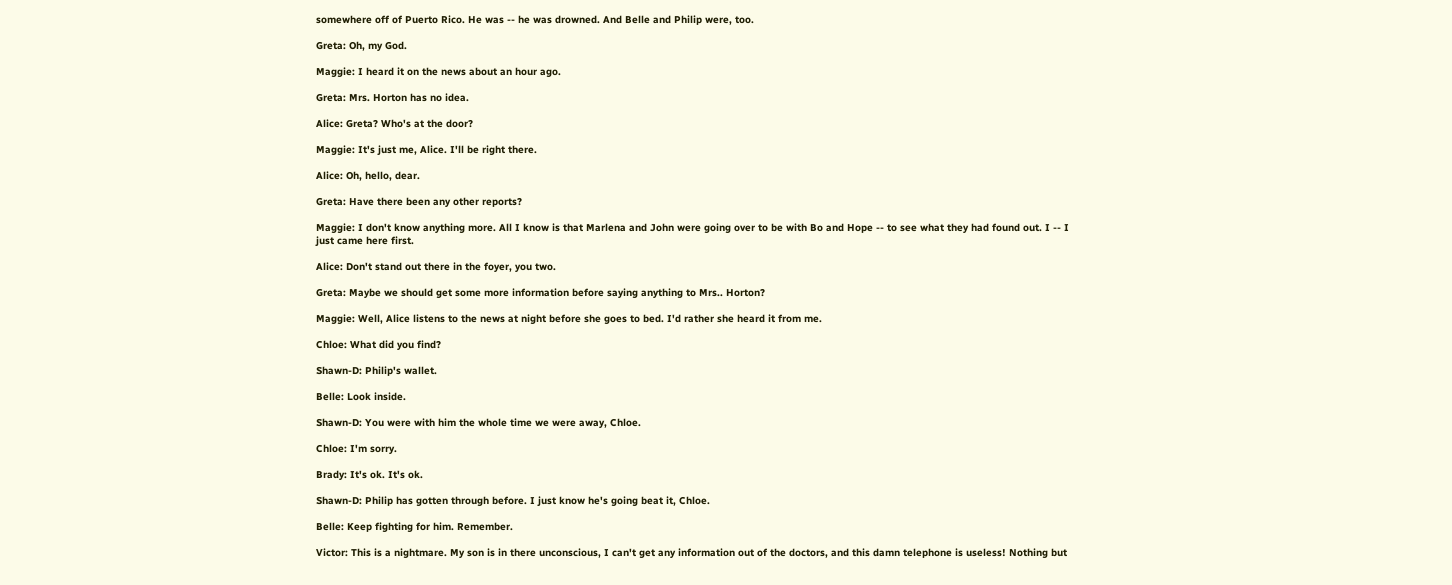somewhere off of Puerto Rico. He was -- he was drowned. And Belle and Philip were, too.

Greta: Oh, my God.

Maggie: I heard it on the news about an hour ago.

Greta: Mrs. Horton has no idea.

Alice: Greta? Who's at the door?

Maggie: It's just me, Alice. I'll be right there.

Alice: Oh, hello, dear.

Greta: Have there been any other reports?

Maggie: I don't know anything more. All I know is that Marlena and John were going over to be with Bo and Hope -- to see what they had found out. I -- I just came here first.

Alice: Don't stand out there in the foyer, you two.

Greta: Maybe we should get some more information before saying anything to Mrs.. Horton?

Maggie: Well, Alice listens to the news at night before she goes to bed. I'd rather she heard it from me.

Chloe: What did you find?

Shawn-D: Philip's wallet.

Belle: Look inside.

Shawn-D: You were with him the whole time we were away, Chloe.

Chloe: I'm sorry.

Brady: It's ok. It's ok.

Shawn-D: Philip has gotten through before. I just know he's going beat it, Chloe.

Belle: Keep fighting for him. Remember.

Victor: This is a nightmare. My son is in there unconscious, I can't get any information out of the doctors, and this damn telephone is useless! Nothing but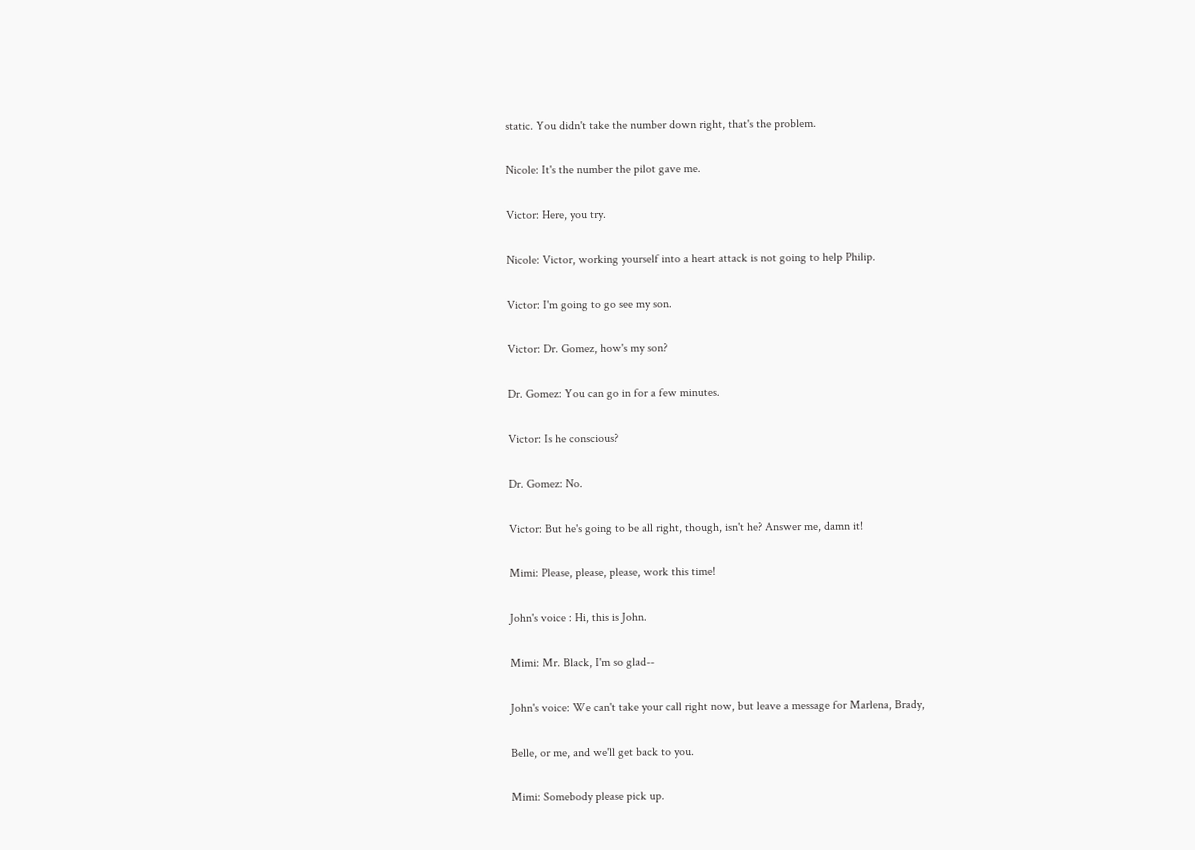static. You didn't take the number down right, that's the problem.

Nicole: It's the number the pilot gave me.

Victor: Here, you try.

Nicole: Victor, working yourself into a heart attack is not going to help Philip.

Victor: I'm going to go see my son.

Victor: Dr. Gomez, how's my son?

Dr. Gomez: You can go in for a few minutes.

Victor: Is he conscious?

Dr. Gomez: No.

Victor: But he's going to be all right, though, isn't he? Answer me, damn it!

Mimi: Please, please, please, work this time!

John's voice : Hi, this is John.

Mimi: Mr. Black, I'm so glad--

John's voice: We can't take your call right now, but leave a message for Marlena, Brady,

Belle, or me, and we'll get back to you.

Mimi: Somebody please pick up.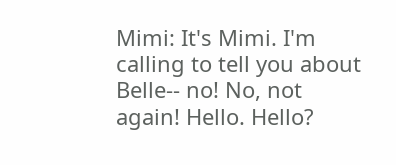Mimi: It's Mimi. I'm calling to tell you about Belle-- no! No, not again! Hello. Hello?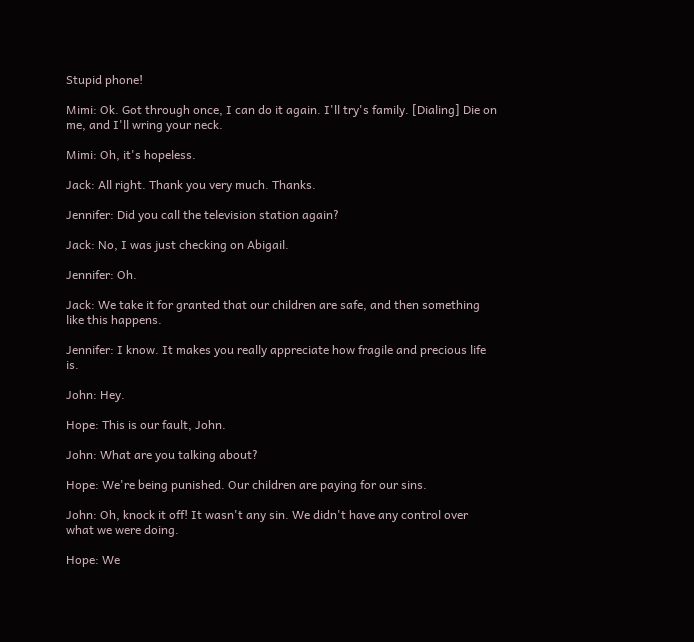Stupid phone!

Mimi: Ok. Got through once, I can do it again. I'll try's family. [Dialing] Die on me, and I'll wring your neck.

Mimi: Oh, it's hopeless.

Jack: All right. Thank you very much. Thanks.

Jennifer: Did you call the television station again?

Jack: No, I was just checking on Abigail.

Jennifer: Oh.

Jack: We take it for granted that our children are safe, and then something like this happens.

Jennifer: I know. It makes you really appreciate how fragile and precious life is.

John: Hey.

Hope: This is our fault, John.

John: What are you talking about?

Hope: We're being punished. Our children are paying for our sins.

John: Oh, knock it off! It wasn't any sin. We didn't have any control over what we were doing.

Hope: We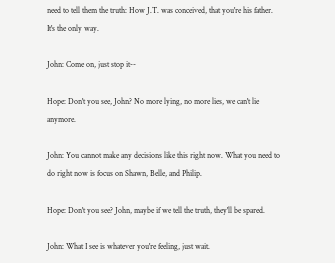need to tell them the truth: How J.T. was conceived, that you're his father. It's the only way.

John: Come on, just stop it--

Hope: Don't you see, John? No more lying, no more lies, we can't lie anymore.

John: You cannot make any decisions like this right now. What you need to do right now is focus on Shawn, Belle, and Philip.

Hope: Don't you see? John, maybe if we tell the truth, they'll be spared.

John: What I see is whatever you're feeling, just wait.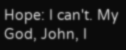Hope: I can't. My God, John, I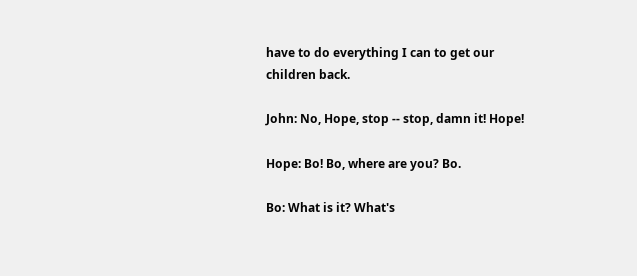have to do everything I can to get our children back.

John: No, Hope, stop -- stop, damn it! Hope!

Hope: Bo! Bo, where are you? Bo.

Bo: What is it? What's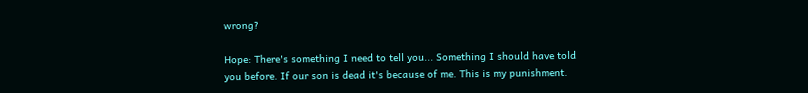wrong?

Hope: There's something I need to tell you... Something I should have told you before. If our son is dead it's because of me. This is my punishment.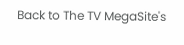Back to The TV MegaSite's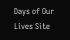Days of Our Lives Site